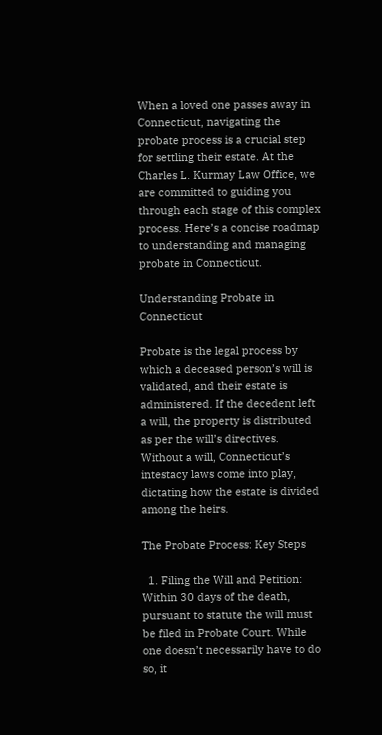When a loved one passes away in Connecticut, navigating the probate process is a crucial step for settling their estate. At the Charles L. Kurmay Law Office, we are committed to guiding you through each stage of this complex process. Here’s a concise roadmap to understanding and managing probate in Connecticut.

Understanding Probate in Connecticut

Probate is the legal process by which a deceased person’s will is validated, and their estate is administered. If the decedent left a will, the property is distributed as per the will’s directives. Without a will, Connecticut’s intestacy laws come into play, dictating how the estate is divided among the heirs.

The Probate Process: Key Steps

  1. Filing the Will and Petition: Within 30 days of the death, pursuant to statute the will must be filed in Probate Court. While one doesn’t necessarily have to do so, it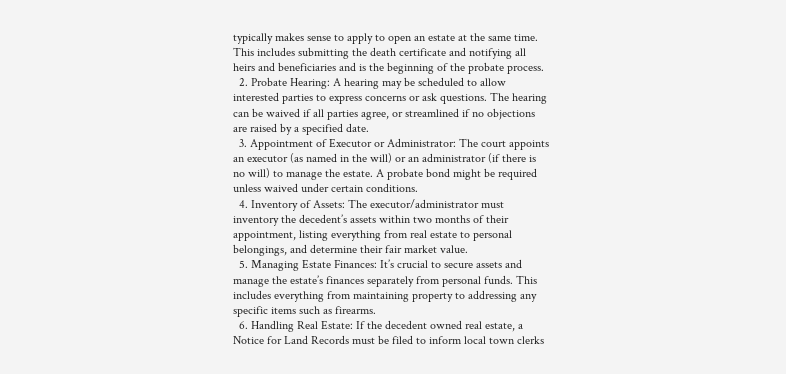typically makes sense to apply to open an estate at the same time. This includes submitting the death certificate and notifying all heirs and beneficiaries and is the beginning of the probate process.
  2. Probate Hearing: A hearing may be scheduled to allow interested parties to express concerns or ask questions. The hearing can be waived if all parties agree, or streamlined if no objections are raised by a specified date.
  3. Appointment of Executor or Administrator: The court appoints an executor (as named in the will) or an administrator (if there is no will) to manage the estate. A probate bond might be required unless waived under certain conditions.
  4. Inventory of Assets: The executor/administrator must inventory the decedent’s assets within two months of their appointment, listing everything from real estate to personal belongings, and determine their fair market value.
  5. Managing Estate Finances: It’s crucial to secure assets and manage the estate’s finances separately from personal funds. This includes everything from maintaining property to addressing any specific items such as firearms.
  6. Handling Real Estate: If the decedent owned real estate, a Notice for Land Records must be filed to inform local town clerks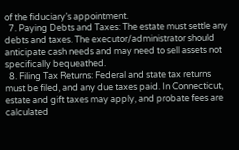of the fiduciary’s appointment.
  7. Paying Debts and Taxes: The estate must settle any debts and taxes. The executor/administrator should anticipate cash needs and may need to sell assets not specifically bequeathed.
  8. Filing Tax Returns: Federal and state tax returns must be filed, and any due taxes paid. In Connecticut, estate and gift taxes may apply, and probate fees are calculated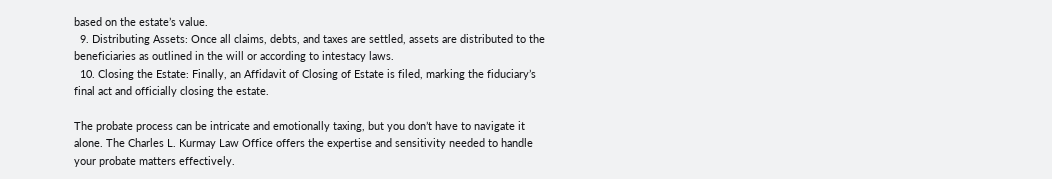based on the estate’s value.
  9. Distributing Assets: Once all claims, debts, and taxes are settled, assets are distributed to the beneficiaries as outlined in the will or according to intestacy laws.
  10. Closing the Estate: Finally, an Affidavit of Closing of Estate is filed, marking the fiduciary’s final act and officially closing the estate.

The probate process can be intricate and emotionally taxing, but you don’t have to navigate it alone. The Charles L. Kurmay Law Office offers the expertise and sensitivity needed to handle your probate matters effectively.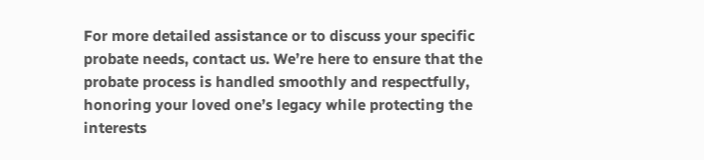For more detailed assistance or to discuss your specific probate needs, contact us. We’re here to ensure that the probate process is handled smoothly and respectfully, honoring your loved one’s legacy while protecting the interests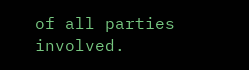of all parties involved.